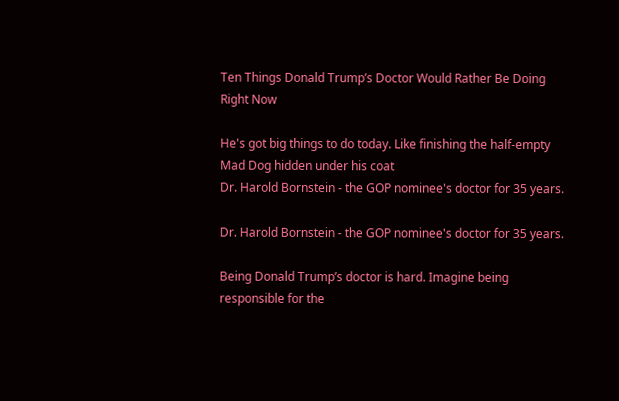Ten Things Donald Trump’s Doctor Would Rather Be Doing Right Now

He's got big things to do today. Like finishing the half-empty Mad Dog hidden under his coat
Dr. Harold Bornstein - the GOP nominee's doctor for 35 years.

Dr. Harold Bornstein - the GOP nominee's doctor for 35 years.

Being Donald Trump’s doctor is hard. Imagine being responsible for the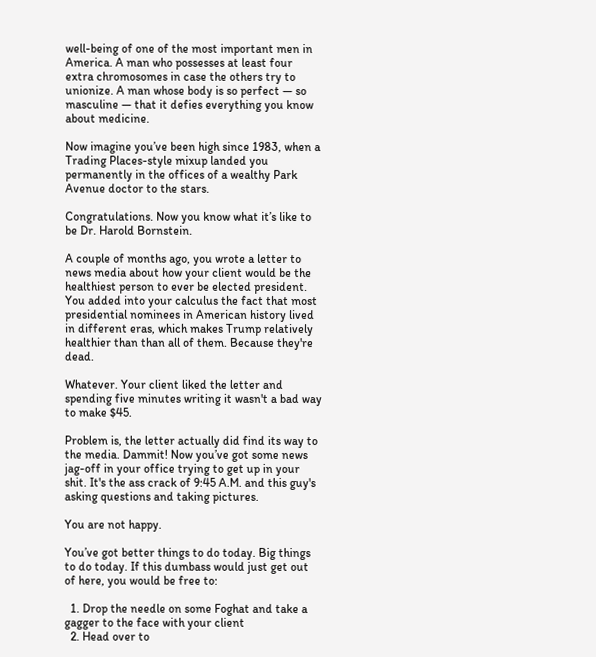well-being of one of the most important men in America. A man who possesses at least four extra chromosomes in case the others try to unionize. A man whose body is so perfect — so masculine — that it defies everything you know about medicine.

Now imagine you’ve been high since 1983, when a Trading Places-style mixup landed you permanently in the offices of a wealthy Park Avenue doctor to the stars.

Congratulations. Now you know what it’s like to be Dr. Harold Bornstein.

A couple of months ago, you wrote a letter to news media about how your client would be the healthiest person to ever be elected president. You added into your calculus the fact that most presidential nominees in American history lived in different eras, which makes Trump relatively healthier than than all of them. Because they're dead.

Whatever. Your client liked the letter and spending five minutes writing it wasn't a bad way to make $45.

Problem is, the letter actually did find its way to the media. Dammit! Now you’ve got some news jag-off in your office trying to get up in your shit. It's the ass crack of 9:45 A.M. and this guy's asking questions and taking pictures.

You are not happy.

You’ve got better things to do today. Big things to do today. If this dumbass would just get out of here, you would be free to:

  1. Drop the needle on some Foghat and take a gagger to the face with your client
  2. Head over to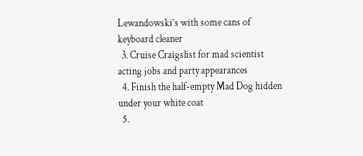Lewandowski’s with some cans of keyboard cleaner
  3. Cruise Craigslist for mad scientist acting jobs and party appearances
  4. Finish the half-empty Mad Dog hidden under your white coat
  5.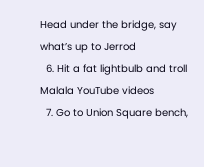Head under the bridge, say what’s up to Jerrod
  6. Hit a fat lightbulb and troll Malala YouTube videos
  7. Go to Union Square bench,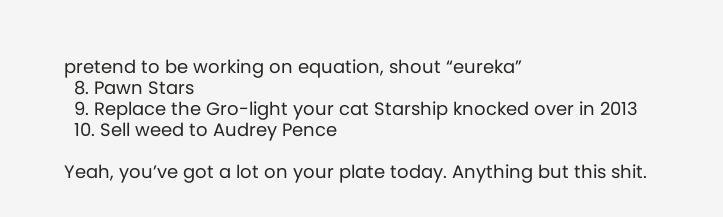pretend to be working on equation, shout “eureka”
  8. Pawn Stars
  9. Replace the Gro-light your cat Starship knocked over in 2013
  10. Sell weed to Audrey Pence

Yeah, you’ve got a lot on your plate today. Anything but this shit.